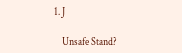1. J

    Unsafe Stand?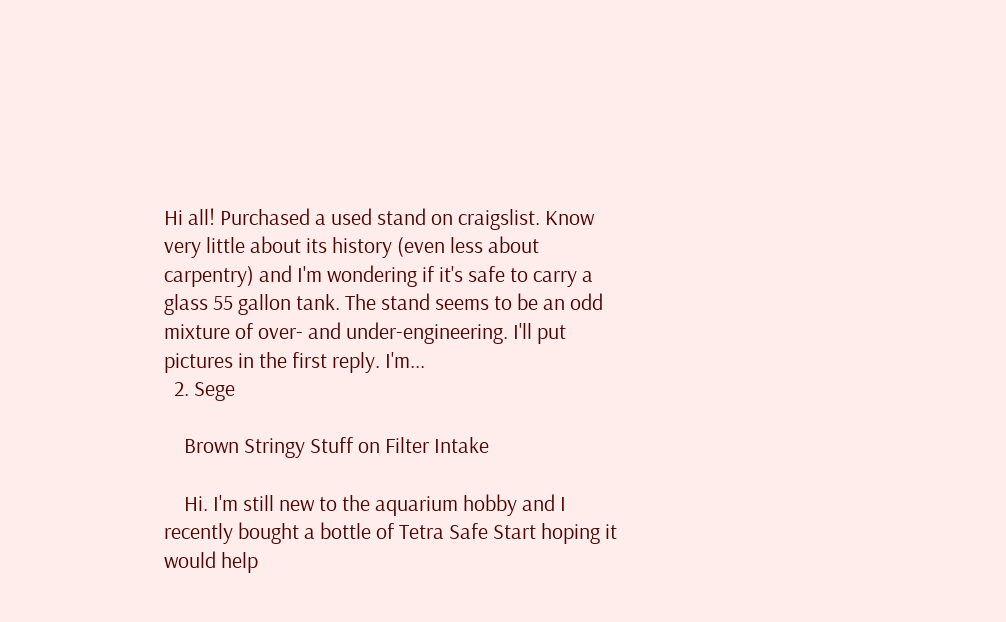Hi all! Purchased a used stand on craigslist. Know very little about its history (even less about carpentry) and I'm wondering if it's safe to carry a glass 55 gallon tank. The stand seems to be an odd mixture of over- and under-engineering. I'll put pictures in the first reply. I'm...
  2. Sege

    Brown Stringy Stuff on Filter Intake

    Hi. I'm still new to the aquarium hobby and I recently bought a bottle of Tetra Safe Start hoping it would help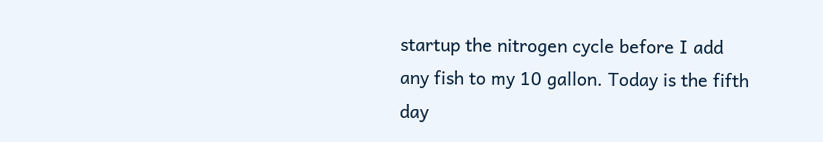startup the nitrogen cycle before I add any fish to my 10 gallon. Today is the fifth day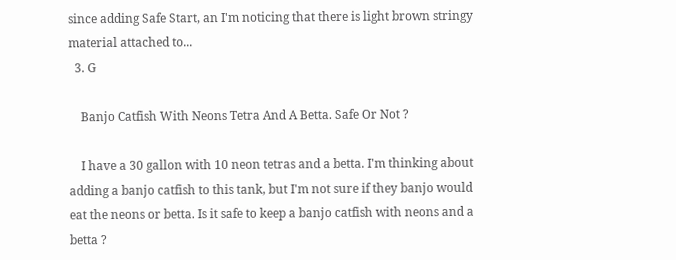since adding Safe Start, an I'm noticing that there is light brown stringy material attached to...
  3. G

    Banjo Catfish With Neons Tetra And A Betta. Safe Or Not ?

    I have a 30 gallon with 10 neon tetras and a betta. I'm thinking about adding a banjo catfish to this tank, but I'm not sure if they banjo would eat the neons or betta. Is it safe to keep a banjo catfish with neons and a betta ?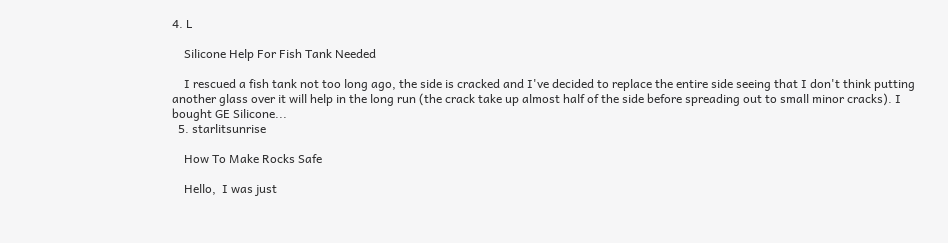4. L

    Silicone Help For Fish Tank Needed

    I rescued a fish tank not too long ago, the side is cracked and I've decided to replace the entire side seeing that I don't think putting another glass over it will help in the long run (the crack take up almost half of the side before spreading out to small minor cracks). I bought GE Silicone...
  5. starlitsunrise

    How To Make Rocks Safe

    Hello,  I was just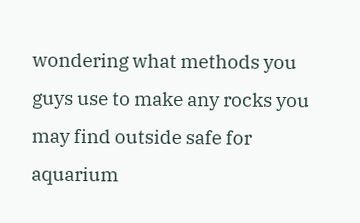wondering what methods you guys use to make any rocks you may find outside safe for aquarium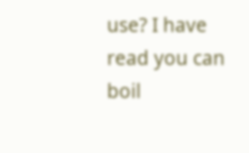use? I have read you can boil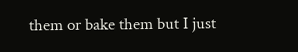them or bake them but I just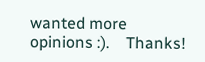wanted more opinions :).    Thanks!